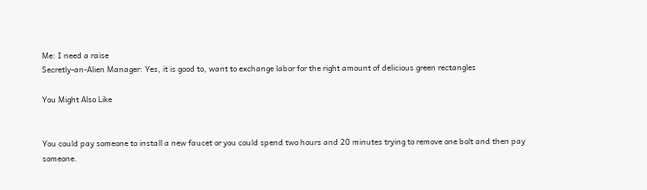Me: I need a raise
Secretly-an-Alien Manager: Yes, it is good to, want to exchange labor for the right amount of delicious green rectangles

You Might Also Like


You could pay someone to install a new faucet or you could spend two hours and 20 minutes trying to remove one bolt and then pay someone.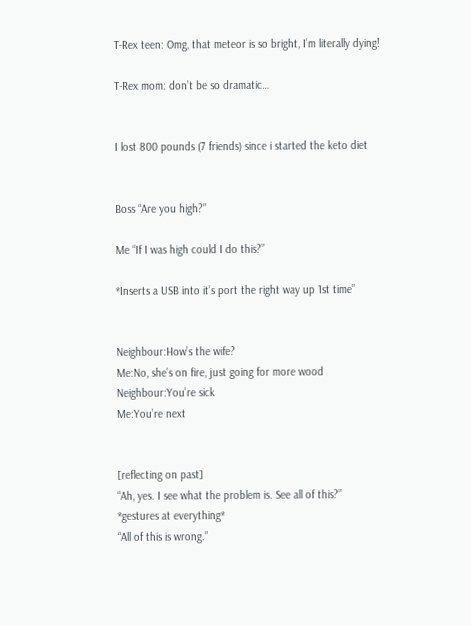T-Rex teen: Omg, that meteor is so bright, I’m literally dying!

T-Rex mom: don’t be so dramatic…


I lost 800 pounds (7 friends) since i started the keto diet


Boss “Are you high?”

Me “If I was high could I do this?”

*Inserts a USB into it’s port the right way up 1st time”


Neighbour:How’s the wife?
Me:No, she’s on fire, just going for more wood
Neighbour:You’re sick
Me:You’re next


[reflecting on past]
“Ah, yes. I see what the problem is. See all of this?”
*gestures at everything*
“All of this is wrong.”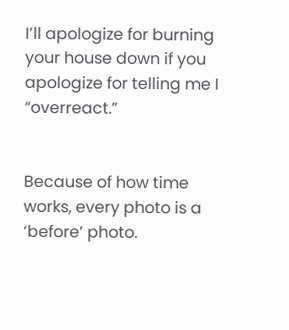I’ll apologize for burning your house down if you apologize for telling me I “overreact.”


Because of how time works, every photo is a ‘before’ photo.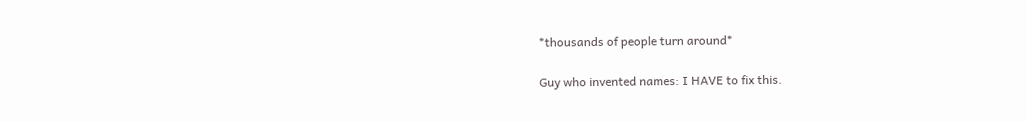*thousands of people turn around*

Guy who invented names: I HAVE to fix this.